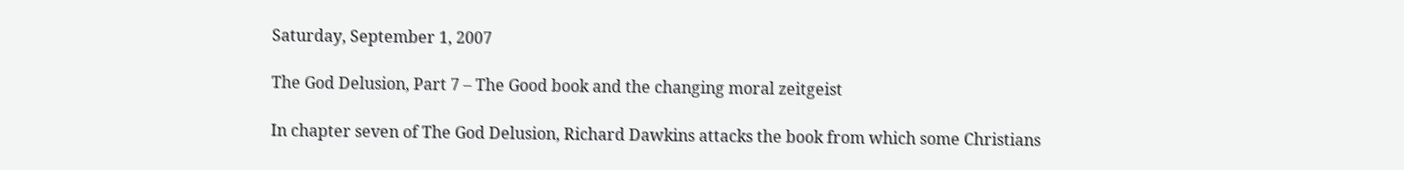Saturday, September 1, 2007

The God Delusion, Part 7 – The Good book and the changing moral zeitgeist

In chapter seven of The God Delusion, Richard Dawkins attacks the book from which some Christians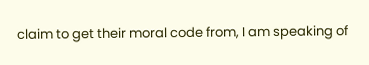claim to get their moral code from, I am speaking of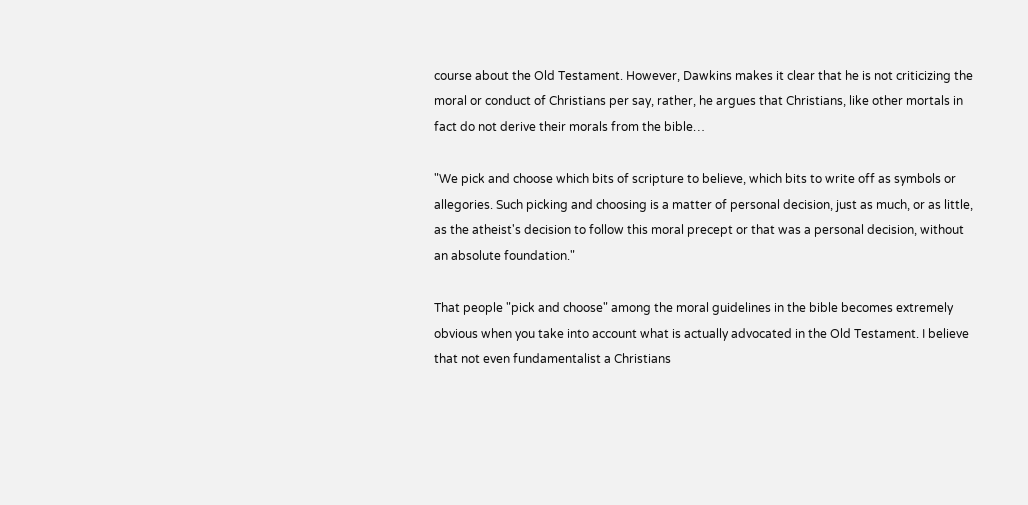course about the Old Testament. However, Dawkins makes it clear that he is not criticizing the moral or conduct of Christians per say, rather, he argues that Christians, like other mortals in fact do not derive their morals from the bible…

"We pick and choose which bits of scripture to believe, which bits to write off as symbols or allegories. Such picking and choosing is a matter of personal decision, just as much, or as little, as the atheist's decision to follow this moral precept or that was a personal decision, without an absolute foundation."

That people "pick and choose" among the moral guidelines in the bible becomes extremely obvious when you take into account what is actually advocated in the Old Testament. I believe that not even fundamentalist a Christians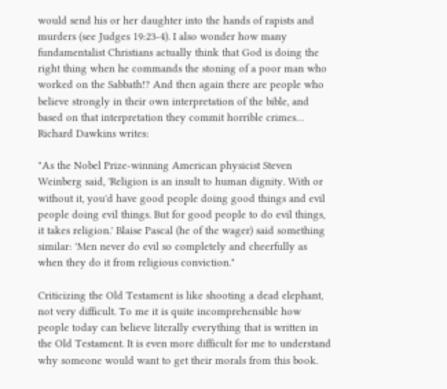would send his or her daughter into the hands of rapists and murders (see Judges 19:23-4). I also wonder how many fundamentalist Christians actually think that God is doing the right thing when he commands the stoning of a poor man who worked on the Sabbath!? And then again there are people who believe strongly in their own interpretation of the bible, and based on that interpretation they commit horrible crimes… Richard Dawkins writes:

"As the Nobel Prize-winning American physicist Steven Weinberg said, 'Religion is an insult to human dignity. With or without it, you'd have good people doing good things and evil people doing evil things. But for good people to do evil things, it takes religion.' Blaise Pascal (he of the wager) said something similar: 'Men never do evil so completely and cheerfully as when they do it from religious conviction."

Criticizing the Old Testament is like shooting a dead elephant, not very difficult. To me it is quite incomprehensible how people today can believe literally everything that is written in the Old Testament. It is even more difficult for me to understand why someone would want to get their morals from this book.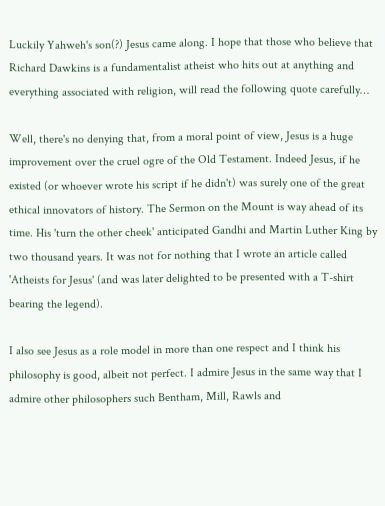Luckily Yahweh's son(?) Jesus came along. I hope that those who believe that Richard Dawkins is a fundamentalist atheist who hits out at anything and everything associated with religion, will read the following quote carefully…

Well, there's no denying that, from a moral point of view, Jesus is a huge improvement over the cruel ogre of the Old Testament. Indeed Jesus, if he existed (or whoever wrote his script if he didn't) was surely one of the great ethical innovators of history. The Sermon on the Mount is way ahead of its time. His 'turn the other cheek' anticipated Gandhi and Martin Luther King by two thousand years. It was not for nothing that I wrote an article called 'Atheists for Jesus' (and was later delighted to be presented with a T-shirt bearing the legend).

I also see Jesus as a role model in more than one respect and I think his philosophy is good, albeit not perfect. I admire Jesus in the same way that I admire other philosophers such Bentham, Mill, Rawls and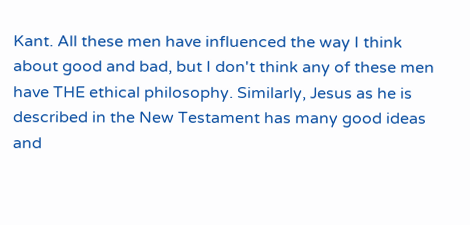Kant. All these men have influenced the way I think about good and bad, but I don't think any of these men have THE ethical philosophy. Similarly, Jesus as he is described in the New Testament has many good ideas and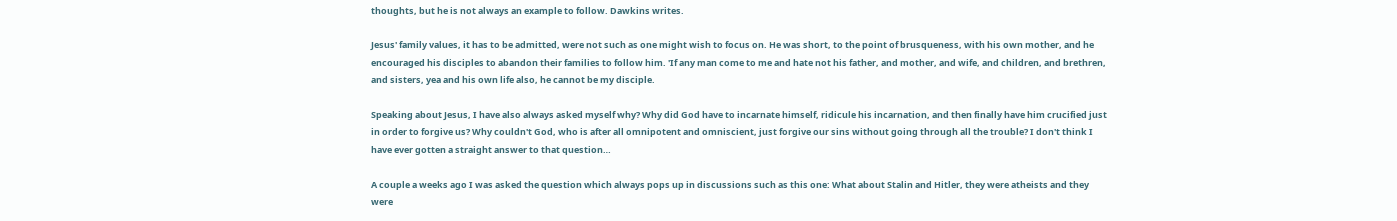thoughts, but he is not always an example to follow. Dawkins writes.

Jesus' family values, it has to be admitted, were not such as one might wish to focus on. He was short, to the point of brusqueness, with his own mother, and he encouraged his disciples to abandon their families to follow him. 'If any man come to me and hate not his father, and mother, and wife, and children, and brethren, and sisters, yea and his own life also, he cannot be my disciple.

Speaking about Jesus, I have also always asked myself why? Why did God have to incarnate himself, ridicule his incarnation, and then finally have him crucified just in order to forgive us? Why couldn't God, who is after all omnipotent and omniscient, just forgive our sins without going through all the trouble? I don't think I have ever gotten a straight answer to that question…

A couple a weeks ago I was asked the question which always pops up in discussions such as this one: What about Stalin and Hitler, they were atheists and they were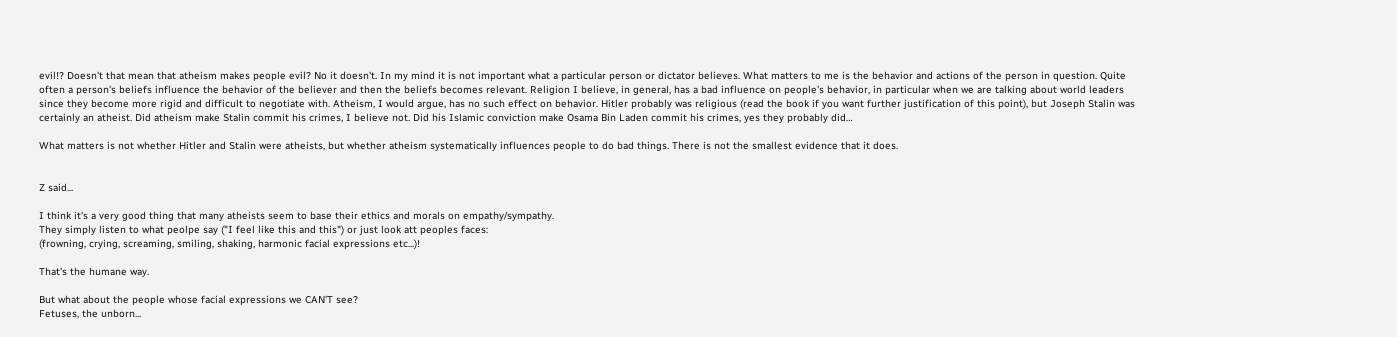evil!? Doesn't that mean that atheism makes people evil? No it doesn't. In my mind it is not important what a particular person or dictator believes. What matters to me is the behavior and actions of the person in question. Quite often a person's beliefs influence the behavior of the believer and then the beliefs becomes relevant. Religion I believe, in general, has a bad influence on people's behavior, in particular when we are talking about world leaders since they become more rigid and difficult to negotiate with. Atheism, I would argue, has no such effect on behavior. Hitler probably was religious (read the book if you want further justification of this point), but Joseph Stalin was certainly an atheist. Did atheism make Stalin commit his crimes, I believe not. Did his Islamic conviction make Osama Bin Laden commit his crimes, yes they probably did…

What matters is not whether Hitler and Stalin were atheists, but whether atheism systematically influences people to do bad things. There is not the smallest evidence that it does.


Z said...

I think it's a very good thing that many atheists seem to base their ethics and morals on empathy/sympathy.
They simply listen to what peolpe say ("I feel like this and this") or just look att peoples faces:
(frowning, crying, screaming, smiling, shaking, harmonic facial expressions etc...)!

That's the humane way.

But what about the people whose facial expressions we CAN'T see?
Fetuses, the unborn...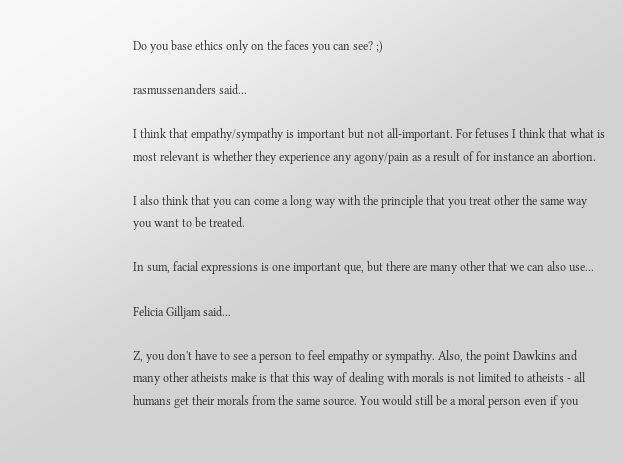Do you base ethics only on the faces you can see? ;)

rasmussenanders said...

I think that empathy/sympathy is important but not all-important. For fetuses I think that what is most relevant is whether they experience any agony/pain as a result of for instance an abortion.

I also think that you can come a long way with the principle that you treat other the same way you want to be treated.

In sum, facial expressions is one important que, but there are many other that we can also use...

Felicia Gilljam said...

Z, you don't have to see a person to feel empathy or sympathy. Also, the point Dawkins and many other atheists make is that this way of dealing with morals is not limited to atheists - all humans get their morals from the same source. You would still be a moral person even if you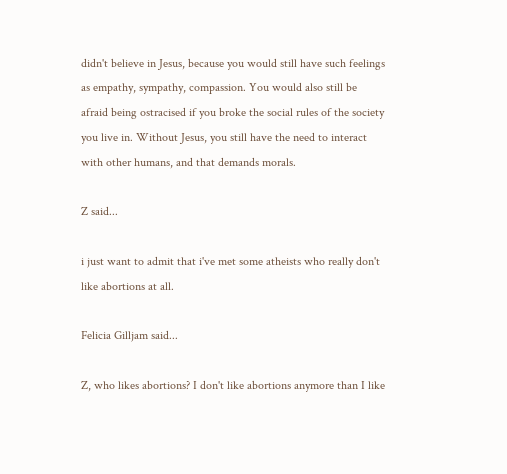didn't believe in Jesus, because you would still have such feelings as empathy, sympathy, compassion. You would also still be afraid being ostracised if you broke the social rules of the society you live in. Without Jesus, you still have the need to interact with other humans, and that demands morals.

Z said...

i just want to admit that i've met some atheists who really don't like abortions at all.

Felicia Gilljam said...

Z, who likes abortions? I don't like abortions anymore than I like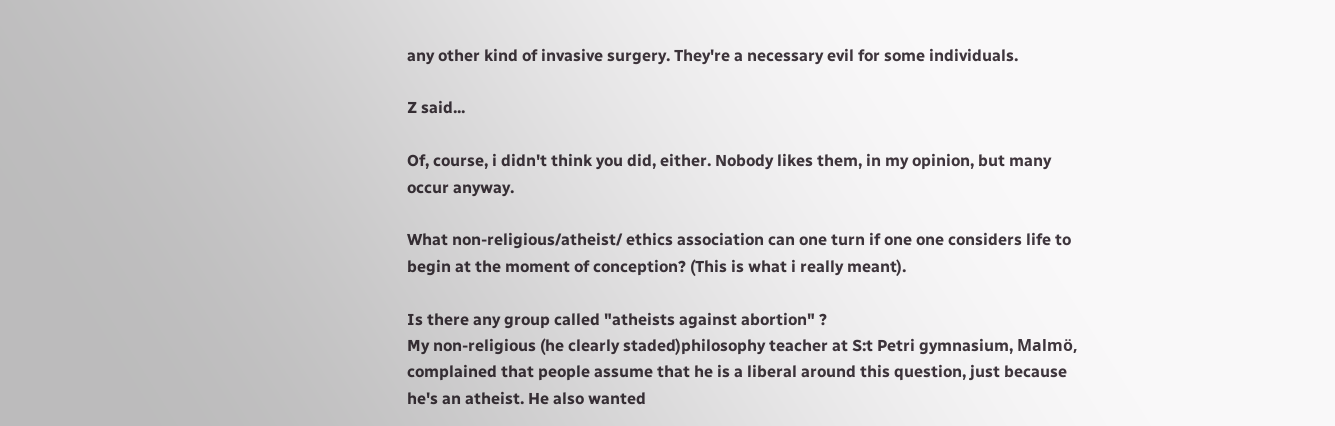any other kind of invasive surgery. They're a necessary evil for some individuals.

Z said...

Of, course, i didn't think you did, either. Nobody likes them, in my opinion, but many occur anyway.

What non-religious/atheist/ ethics association can one turn if one one considers life to begin at the moment of conception? (This is what i really meant).

Is there any group called "atheists against abortion" ?
My non-religious (he clearly staded)philosophy teacher at S:t Petri gymnasium, Malmö, complained that people assume that he is a liberal around this question, just because he's an atheist. He also wanted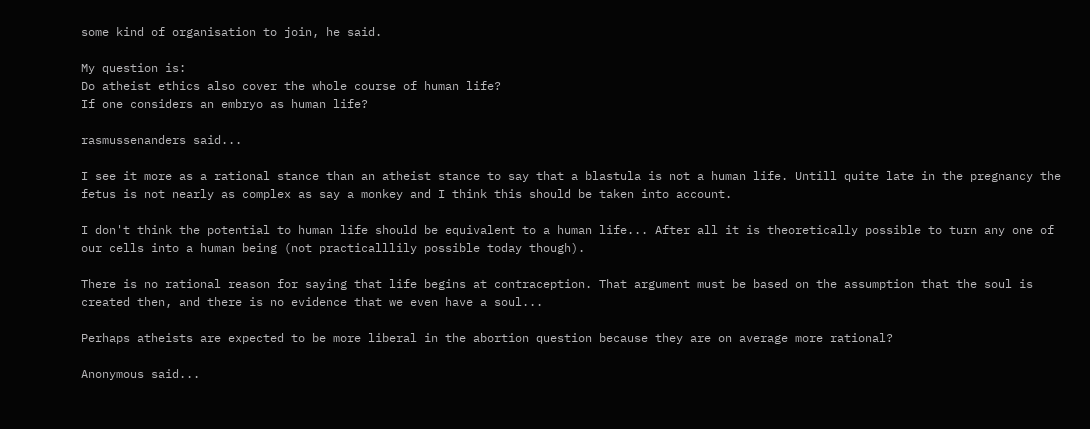some kind of organisation to join, he said.

My question is:
Do atheist ethics also cover the whole course of human life?
If one considers an embryo as human life?

rasmussenanders said...

I see it more as a rational stance than an atheist stance to say that a blastula is not a human life. Untill quite late in the pregnancy the fetus is not nearly as complex as say a monkey and I think this should be taken into account.

I don't think the potential to human life should be equivalent to a human life... After all it is theoretically possible to turn any one of our cells into a human being (not practicalllily possible today though).

There is no rational reason for saying that life begins at contraception. That argument must be based on the assumption that the soul is created then, and there is no evidence that we even have a soul...

Perhaps atheists are expected to be more liberal in the abortion question because they are on average more rational?

Anonymous said...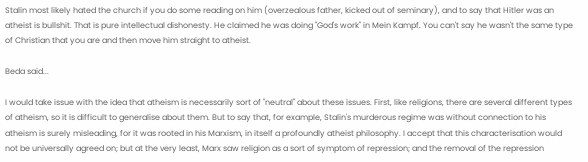Stalin most likely hated the church if you do some reading on him (overzealous father, kicked out of seminary), and to say that Hitler was an atheist is bullshit. That is pure intellectual dishonesty. He claimed he was doing "God's work" in Mein Kampf. You can't say he wasn't the same type of Christian that you are and then move him straight to atheist.

Beda said...

I would take issue with the idea that atheism is necessarily sort of "neutral" about these issues. First, like religions, there are several different types of atheism, so it is difficult to generalise about them. But to say that, for example, Stalin's murderous regime was without connection to his atheism is surely misleading, for it was rooted in his Marxism, in itself a profoundly atheist philosophy. I accept that this characterisation would not be universally agreed on; but at the very least, Marx saw religion as a sort of symptom of repression; and the removal of the repression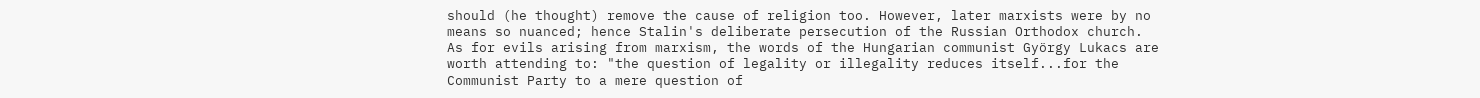should (he thought) remove the cause of religion too. However, later marxists were by no means so nuanced; hence Stalin's deliberate persecution of the Russian Orthodox church. As for evils arising from marxism, the words of the Hungarian communist György Lukacs are worth attending to: "the question of legality or illegality reduces itself...for the Communist Party to a mere question of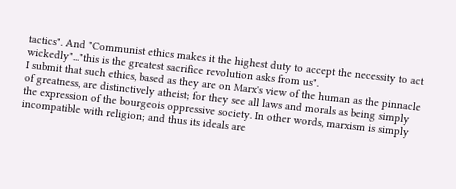tactics". And "Communist ethics makes it the highest duty to accept the necessity to act wickedly"..."this is the greatest sacrifice revolution asks from us".
I submit that such ethics, based as they are on Marx's view of the human as the pinnacle of greatness, are distinctively atheist; for they see all laws and morals as being simply the expression of the bourgeois oppressive society. In other words, marxism is simply incompatible with religion; and thus its ideals are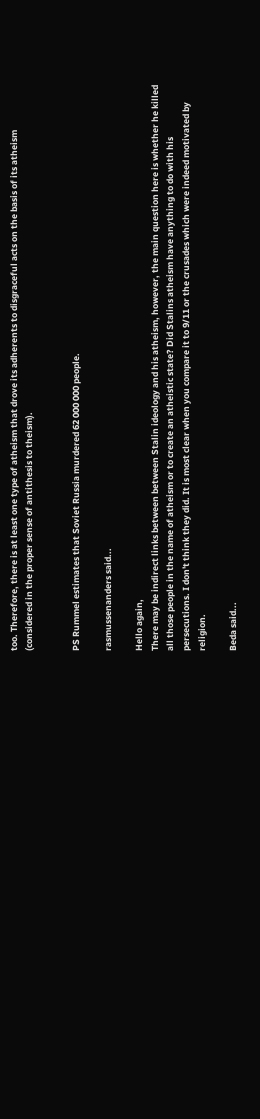too. Therefore, there is at least one type of atheism that drove its adherents to disgraceful acts on the basis of its atheism (considered in the proper sense of antithesis to theism).


PS Rummel estimates that Soviet Russia murdered 62 000 000 people.

rasmussenanders said...

Hello again,
There may be indirect links between between Stalin ideology and his atheism, however, the main question here is whether he killed all those people in the name of atheism or to create an atheistic state? Did Stalins atheism have anything to do with his persecutions. I don't think they did. It is most clear when you compare it to 9/11 or the crusades which were indeed motivated by religion.

Beda said...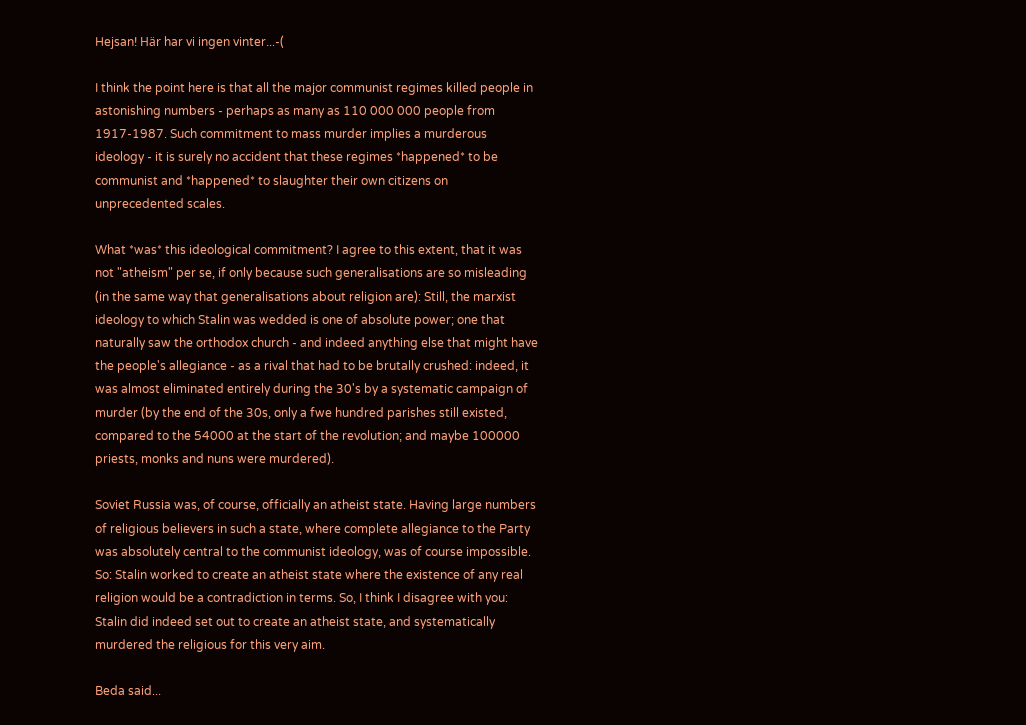Hejsan! Här har vi ingen vinter...-(

I think the point here is that all the major communist regimes killed people in astonishing numbers - perhaps as many as 110 000 000 people from 1917-1987. Such commitment to mass murder implies a murderous ideology - it is surely no accident that these regimes *happened* to be communist and *happened* to slaughter their own citizens on unprecedented scales.

What *was* this ideological commitment? I agree to this extent, that it was not "atheism" per se, if only because such generalisations are so misleading (in the same way that generalisations about religion are): Still, the marxist ideology to which Stalin was wedded is one of absolute power; one that naturally saw the orthodox church - and indeed anything else that might have the people's allegiance - as a rival that had to be brutally crushed: indeed, it was almost eliminated entirely during the 30's by a systematic campaign of murder (by the end of the 30s, only a fwe hundred parishes still existed, compared to the 54000 at the start of the revolution; and maybe 100000 priests, monks and nuns were murdered).

Soviet Russia was, of course, officially an atheist state. Having large numbers of religious believers in such a state, where complete allegiance to the Party was absolutely central to the communist ideology, was of course impossible.
So: Stalin worked to create an atheist state where the existence of any real religion would be a contradiction in terms. So, I think I disagree with you: Stalin did indeed set out to create an atheist state, and systematically murdered the religious for this very aim.

Beda said...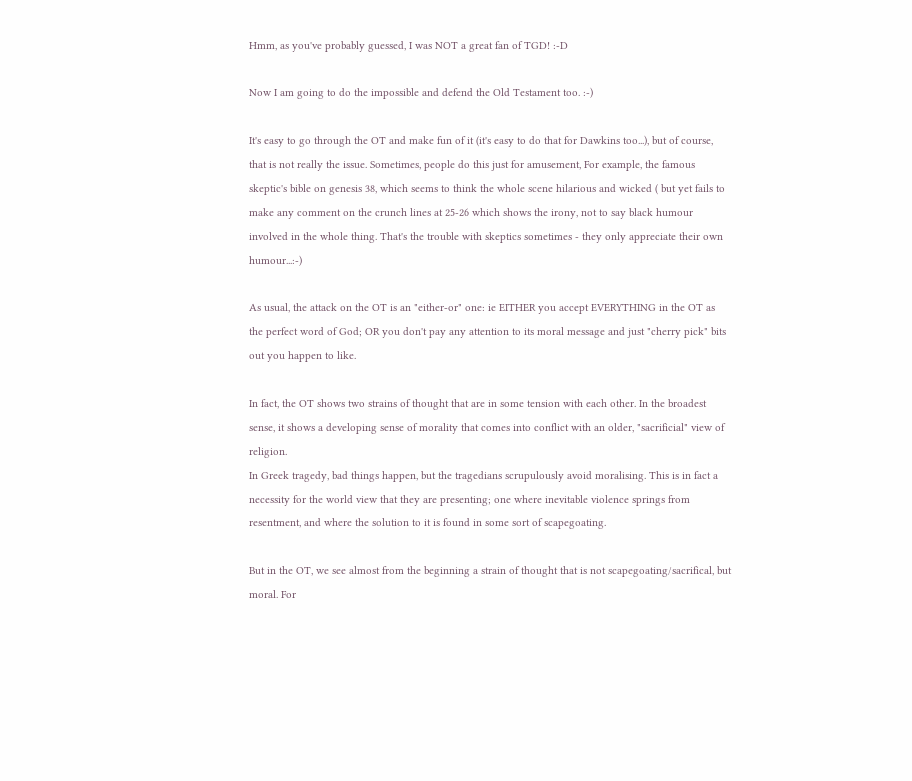Hmm, as you've probably guessed, I was NOT a great fan of TGD! :-D

Now I am going to do the impossible and defend the Old Testament too. :-)

It's easy to go through the OT and make fun of it (it's easy to do that for Dawkins too...), but of course, that is not really the issue. Sometimes, people do this just for amusement, For example, the famous skeptic's bible on genesis 38, which seems to think the whole scene hilarious and wicked ( but yet fails to make any comment on the crunch lines at 25-26 which shows the irony, not to say black humour involved in the whole thing. That's the trouble with skeptics sometimes - they only appreciate their own humour...:-)

As usual, the attack on the OT is an "either-or" one: ie EITHER you accept EVERYTHING in the OT as the perfect word of God; OR you don't pay any attention to its moral message and just "cherry pick" bits out you happen to like.

In fact, the OT shows two strains of thought that are in some tension with each other. In the broadest sense, it shows a developing sense of morality that comes into conflict with an older, "sacrificial" view of religion.
In Greek tragedy, bad things happen, but the tragedians scrupulously avoid moralising. This is in fact a necessity for the world view that they are presenting; one where inevitable violence springs from resentment, and where the solution to it is found in some sort of scapegoating.

But in the OT, we see almost from the beginning a strain of thought that is not scapegoating/sacrifical, but moral. For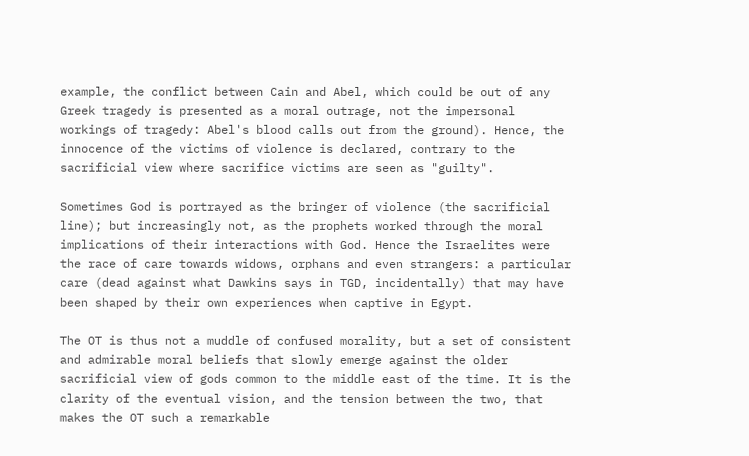example, the conflict between Cain and Abel, which could be out of any Greek tragedy is presented as a moral outrage, not the impersonal workings of tragedy: Abel's blood calls out from the ground). Hence, the innocence of the victims of violence is declared, contrary to the sacrificial view where sacrifice victims are seen as "guilty".

Sometimes God is portrayed as the bringer of violence (the sacrificial line); but increasingly not, as the prophets worked through the moral implications of their interactions with God. Hence the Israelites were the race of care towards widows, orphans and even strangers: a particular care (dead against what Dawkins says in TGD, incidentally) that may have been shaped by their own experiences when captive in Egypt.

The OT is thus not a muddle of confused morality, but a set of consistent and admirable moral beliefs that slowly emerge against the older sacrificial view of gods common to the middle east of the time. It is the clarity of the eventual vision, and the tension between the two, that makes the OT such a remarkable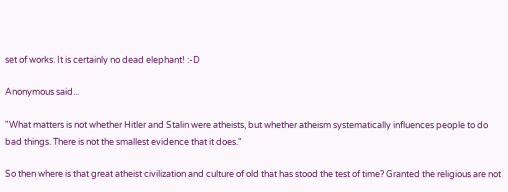set of works. It is certainly no dead elephant! :-D

Anonymous said...

"What matters is not whether Hitler and Stalin were atheists, but whether atheism systematically influences people to do bad things. There is not the smallest evidence that it does."

So then where is that great atheist civilization and culture of old that has stood the test of time? Granted the religious are not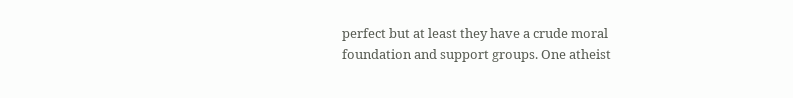perfect but at least they have a crude moral foundation and support groups. One atheist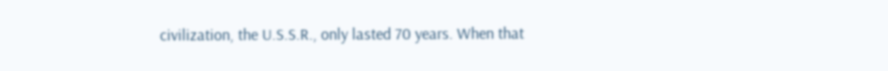civilization, the U.S.S.R., only lasted 70 years. When that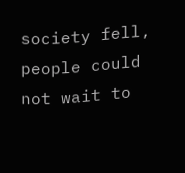society fell, people could not wait to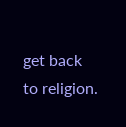get back to religion.